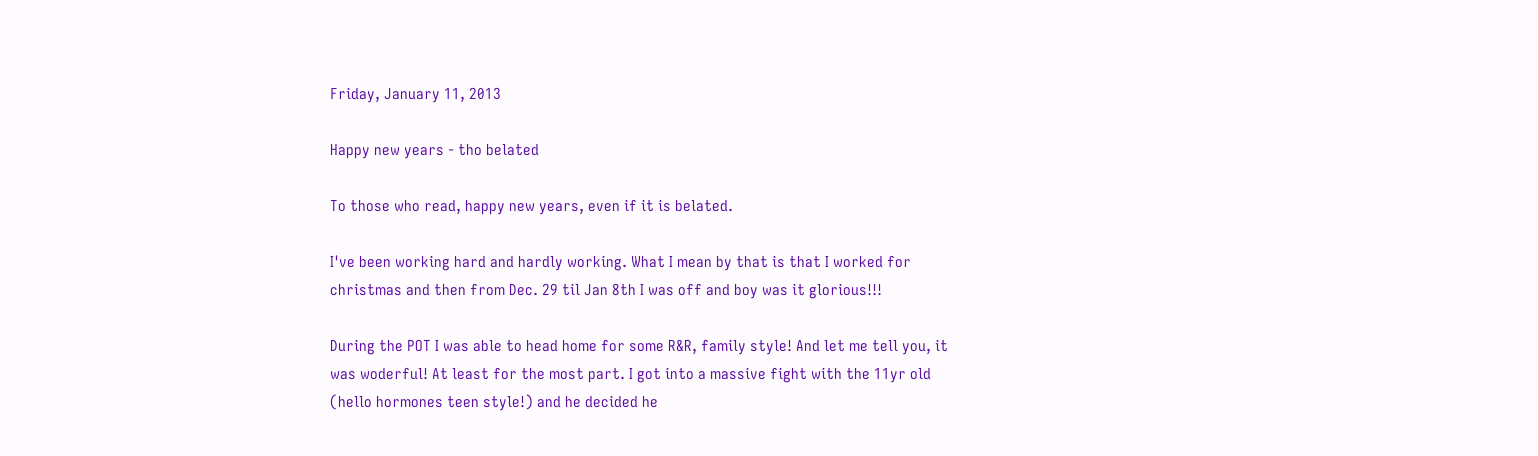Friday, January 11, 2013

Happy new years - tho belated

To those who read, happy new years, even if it is belated.

I've been working hard and hardly working. What I mean by that is that I worked for christmas and then from Dec. 29 til Jan 8th I was off and boy was it glorious!!!

During the POT I was able to head home for some R&R, family style! And let me tell you, it was woderful! At least for the most part. I got into a massive fight with the 11yr old (hello hormones teen style!) and he decided he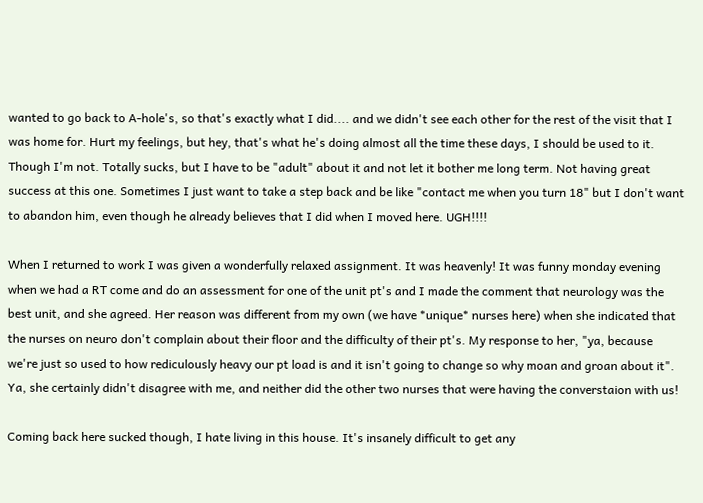wanted to go back to A-hole's, so that's exactly what I did.... and we didn't see each other for the rest of the visit that I was home for. Hurt my feelings, but hey, that's what he's doing almost all the time these days, I should be used to it. Though I'm not. Totally sucks, but I have to be "adult" about it and not let it bother me long term. Not having great success at this one. Sometimes I just want to take a step back and be like "contact me when you turn 18" but I don't want to abandon him, even though he already believes that I did when I moved here. UGH!!!!

When I returned to work I was given a wonderfully relaxed assignment. It was heavenly! It was funny monday evening when we had a RT come and do an assessment for one of the unit pt's and I made the comment that neurology was the best unit, and she agreed. Her reason was different from my own (we have *unique* nurses here) when she indicated that the nurses on neuro don't complain about their floor and the difficulty of their pt's. My response to her, "ya, because we're just so used to how rediculously heavy our pt load is and it isn't going to change so why moan and groan about it". Ya, she certainly didn't disagree with me, and neither did the other two nurses that were having the converstaion with us!

Coming back here sucked though, I hate living in this house. It's insanely difficult to get any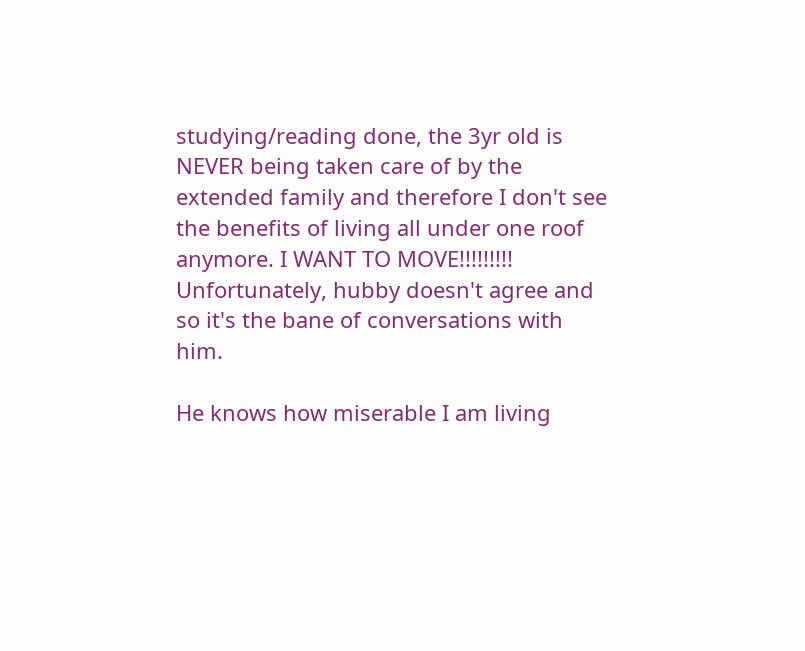studying/reading done, the 3yr old is NEVER being taken care of by the extended family and therefore I don't see the benefits of living all under one roof anymore. I WANT TO MOVE!!!!!!!!! Unfortunately, hubby doesn't agree and so it's the bane of conversations with him.

He knows how miserable I am living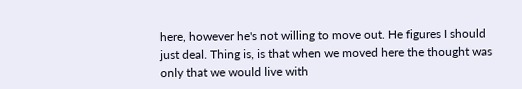here, however he's not willing to move out. He figures I should just deal. Thing is, is that when we moved here the thought was only that we would live with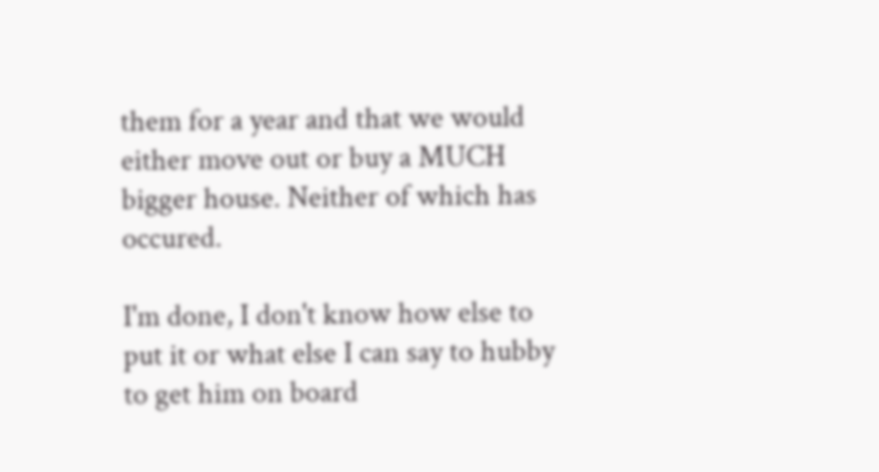them for a year and that we would either move out or buy a MUCH bigger house. Neither of which has occured.

I'm done, I don't know how else to put it or what else I can say to hubby to get him on board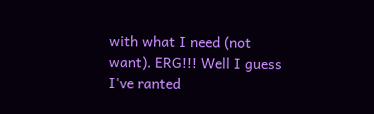with what I need (not want). ERG!!! Well I guess I've ranted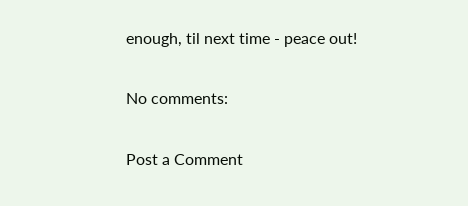enough, til next time - peace out!

No comments:

Post a Comment